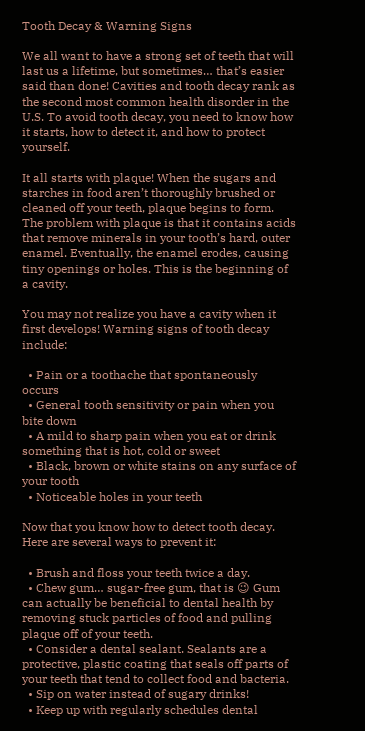Tooth Decay & Warning Signs

We all want to have a strong set of teeth that will last us a lifetime, but sometimes… that’s easier said than done! Cavities and tooth decay rank as the second most common health disorder in the U.S. To avoid tooth decay, you need to know how it starts, how to detect it, and how to protect yourself.

It all starts with plaque! When the sugars and starches in food aren’t thoroughly brushed or cleaned off your teeth, plaque begins to form. The problem with plaque is that it contains acids that remove minerals in your tooth’s hard, outer enamel. Eventually, the enamel erodes, causing tiny openings or holes. This is the beginning of a cavity.

You may not realize you have a cavity when it first develops! Warning signs of tooth decay include:

  • Pain or a toothache that spontaneously occurs
  • General tooth sensitivity or pain when you bite down
  • A mild to sharp pain when you eat or drink something that is hot, cold or sweet
  • Black, brown or white stains on any surface of your tooth
  • Noticeable holes in your teeth

Now that you know how to detect tooth decay. Here are several ways to prevent it:

  • Brush and floss your teeth twice a day.
  • Chew gum… sugar-free gum, that is 😉 Gum can actually be beneficial to dental health by removing stuck particles of food and pulling plaque off of your teeth.
  • Consider a dental sealant. Sealants are a protective, plastic coating that seals off parts of your teeth that tend to collect food and bacteria.
  • Sip on water instead of sugary drinks!
  • Keep up with regularly schedules dental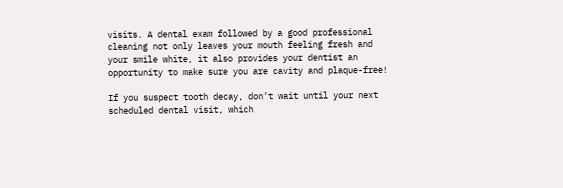visits. A dental exam followed by a good professional cleaning not only leaves your mouth feeling fresh and your smile white, it also provides your dentist an opportunity to make sure you are cavity and plaque-free!

If you suspect tooth decay, don’t wait until your next scheduled dental visit, which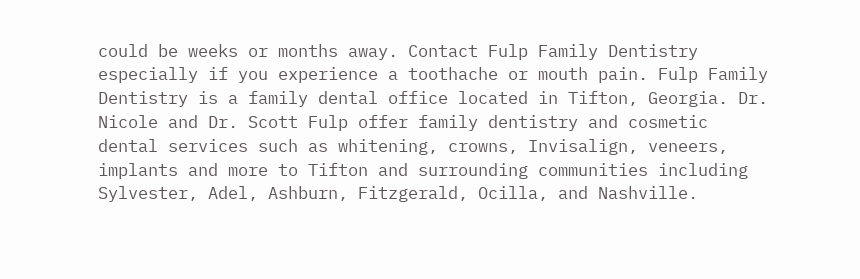could be weeks or months away. Contact Fulp Family Dentistry especially if you experience a toothache or mouth pain. Fulp Family Dentistry is a family dental office located in Tifton, Georgia. Dr. Nicole and Dr. Scott Fulp offer family dentistry and cosmetic dental services such as whitening, crowns, Invisalign, veneers, implants and more to Tifton and surrounding communities including Sylvester, Adel, Ashburn, Fitzgerald, Ocilla, and Nashville.